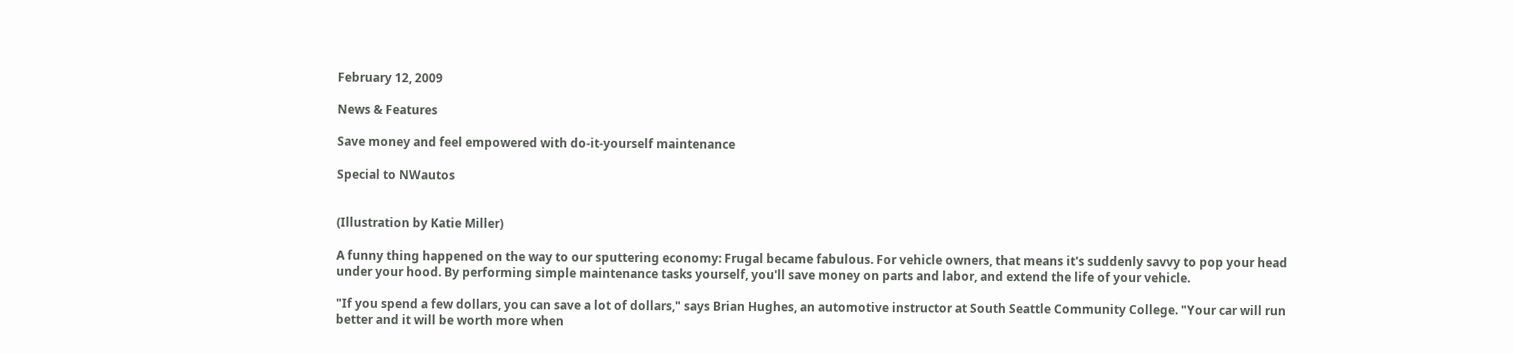February 12, 2009

News & Features

Save money and feel empowered with do-it-yourself maintenance

Special to NWautos


(Illustration by Katie Miller)

A funny thing happened on the way to our sputtering economy: Frugal became fabulous. For vehicle owners, that means it's suddenly savvy to pop your head under your hood. By performing simple maintenance tasks yourself, you'll save money on parts and labor, and extend the life of your vehicle.

"If you spend a few dollars, you can save a lot of dollars," says Brian Hughes, an automotive instructor at South Seattle Community College. "Your car will run better and it will be worth more when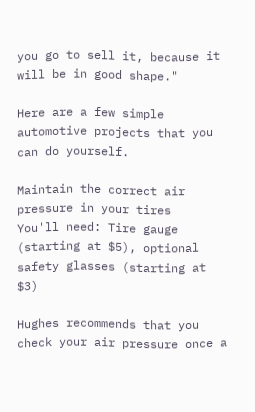you go to sell it, because it will be in good shape."

Here are a few simple automotive projects that you can do yourself.

Maintain the correct air pressure in your tires
You'll need: Tire gauge (starting at $5), optional safety glasses (starting at $3)

Hughes recommends that you check your air pressure once a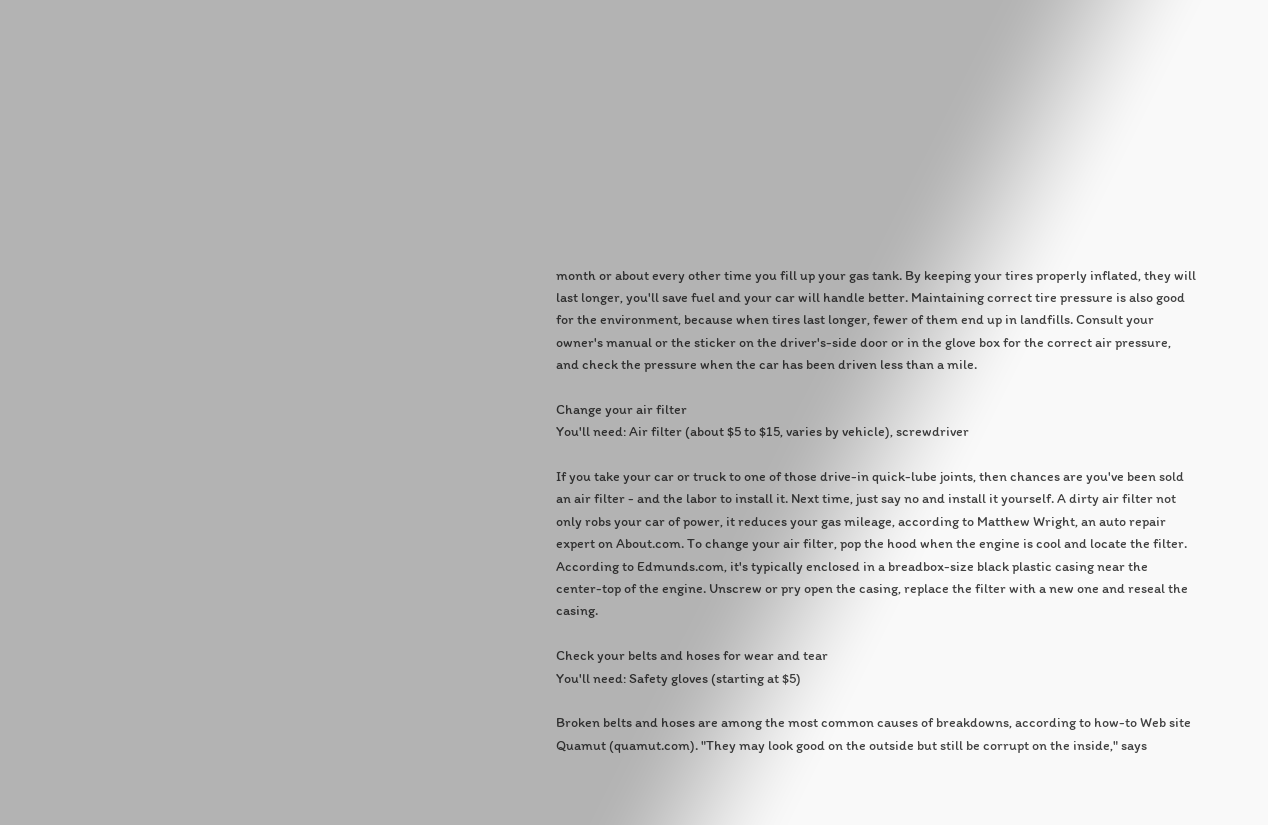month or about every other time you fill up your gas tank. By keeping your tires properly inflated, they will last longer, you'll save fuel and your car will handle better. Maintaining correct tire pressure is also good for the environment, because when tires last longer, fewer of them end up in landfills. Consult your owner's manual or the sticker on the driver's-side door or in the glove box for the correct air pressure, and check the pressure when the car has been driven less than a mile.

Change your air filter
You'll need: Air filter (about $5 to $15, varies by vehicle), screwdriver

If you take your car or truck to one of those drive-in quick-lube joints, then chances are you've been sold an air filter - and the labor to install it. Next time, just say no and install it yourself. A dirty air filter not only robs your car of power, it reduces your gas mileage, according to Matthew Wright, an auto repair expert on About.com. To change your air filter, pop the hood when the engine is cool and locate the filter. According to Edmunds.com, it's typically enclosed in a breadbox-size black plastic casing near the center-top of the engine. Unscrew or pry open the casing, replace the filter with a new one and reseal the casing.

Check your belts and hoses for wear and tear
You'll need: Safety gloves (starting at $5)

Broken belts and hoses are among the most common causes of breakdowns, according to how-to Web site Quamut (quamut.com). "They may look good on the outside but still be corrupt on the inside," says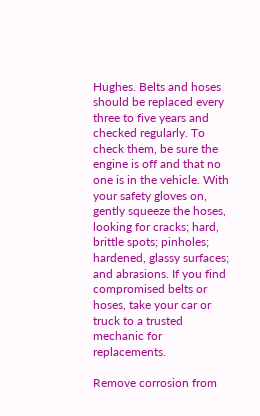Hughes. Belts and hoses should be replaced every three to five years and checked regularly. To check them, be sure the engine is off and that no one is in the vehicle. With your safety gloves on, gently squeeze the hoses, looking for cracks; hard, brittle spots; pinholes; hardened, glassy surfaces; and abrasions. If you find compromised belts or hoses, take your car or truck to a trusted mechanic for replacements.

Remove corrosion from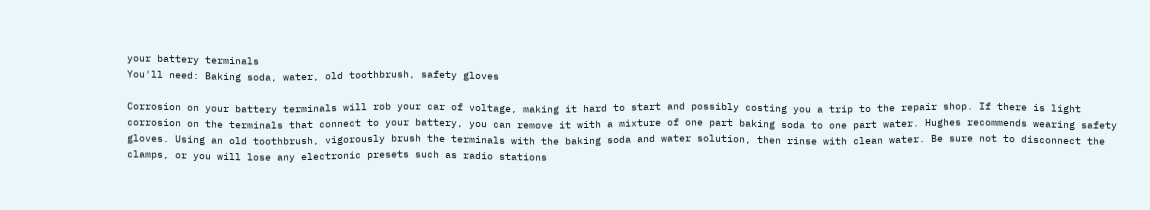your battery terminals
You'll need: Baking soda, water, old toothbrush, safety gloves

Corrosion on your battery terminals will rob your car of voltage, making it hard to start and possibly costing you a trip to the repair shop. If there is light corrosion on the terminals that connect to your battery, you can remove it with a mixture of one part baking soda to one part water. Hughes recommends wearing safety gloves. Using an old toothbrush, vigorously brush the terminals with the baking soda and water solution, then rinse with clean water. Be sure not to disconnect the clamps, or you will lose any electronic presets such as radio stations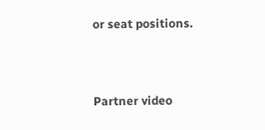or seat positions.


Partner video